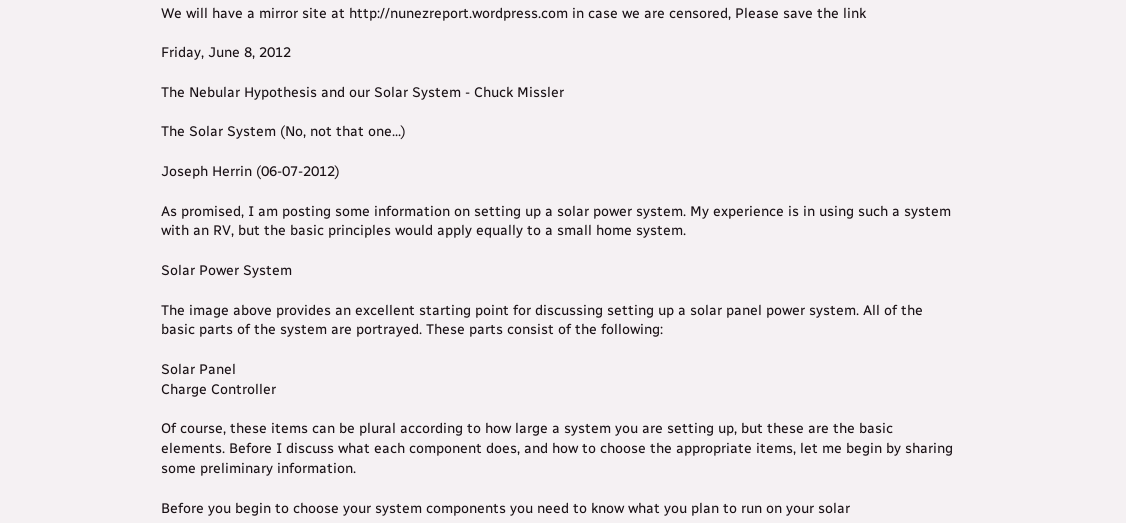We will have a mirror site at http://nunezreport.wordpress.com in case we are censored, Please save the link

Friday, June 8, 2012

The Nebular Hypothesis and our Solar System - Chuck Missler

The Solar System (No, not that one...)

Joseph Herrin (06-07-2012)

As promised, I am posting some information on setting up a solar power system. My experience is in using such a system with an RV, but the basic principles would apply equally to a small home system.

Solar Power System

The image above provides an excellent starting point for discussing setting up a solar panel power system. All of the basic parts of the system are portrayed. These parts consist of the following:

Solar Panel
Charge Controller

Of course, these items can be plural according to how large a system you are setting up, but these are the basic elements. Before I discuss what each component does, and how to choose the appropriate items, let me begin by sharing some preliminary information.

Before you begin to choose your system components you need to know what you plan to run on your solar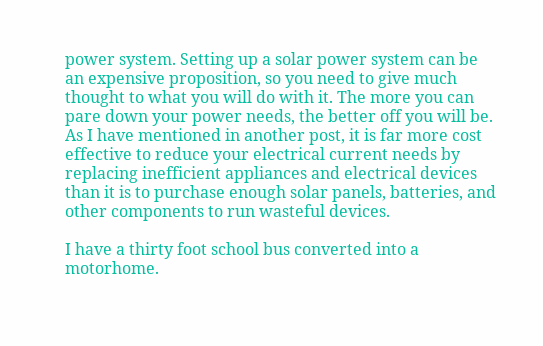power system. Setting up a solar power system can be an expensive proposition, so you need to give much thought to what you will do with it. The more you can pare down your power needs, the better off you will be. As I have mentioned in another post, it is far more cost effective to reduce your electrical current needs by replacing inefficient appliances and electrical devices than it is to purchase enough solar panels, batteries, and other components to run wasteful devices.

I have a thirty foot school bus converted into a motorhome.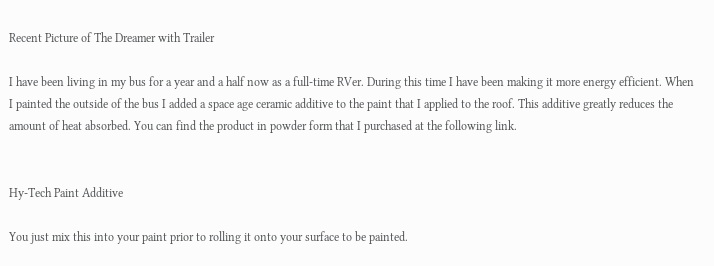Recent Picture of The Dreamer with Trailer

I have been living in my bus for a year and a half now as a full-time RVer. During this time I have been making it more energy efficient. When I painted the outside of the bus I added a space age ceramic additive to the paint that I applied to the roof. This additive greatly reduces the amount of heat absorbed. You can find the product in powder form that I purchased at the following link.


Hy-Tech Paint Additive

You just mix this into your paint prior to rolling it onto your surface to be painted.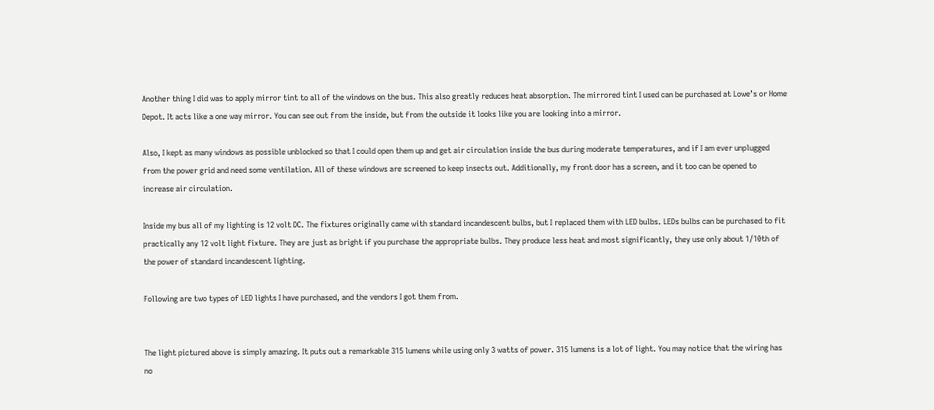Another thing I did was to apply mirror tint to all of the windows on the bus. This also greatly reduces heat absorption. The mirrored tint I used can be purchased at Lowe’s or Home Depot. It acts like a one way mirror. You can see out from the inside, but from the outside it looks like you are looking into a mirror.

Also, I kept as many windows as possible unblocked so that I could open them up and get air circulation inside the bus during moderate temperatures, and if I am ever unplugged from the power grid and need some ventilation. All of these windows are screened to keep insects out. Additionally, my front door has a screen, and it too can be opened to increase air circulation.

Inside my bus all of my lighting is 12 volt DC. The fixtures originally came with standard incandescent bulbs, but I replaced them with LED bulbs. LEDs bulbs can be purchased to fit practically any 12 volt light fixture. They are just as bright if you purchase the appropriate bulbs. They produce less heat and most significantly, they use only about 1/10th of the power of standard incandescent lighting.

Following are two types of LED lights I have purchased, and the vendors I got them from.


The light pictured above is simply amazing. It puts out a remarkable 315 lumens while using only 3 watts of power. 315 lumens is a lot of light. You may notice that the wiring has no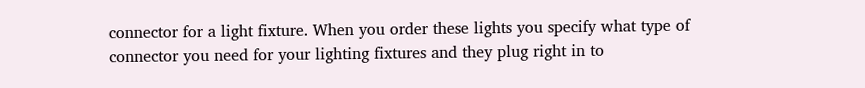connector for a light fixture. When you order these lights you specify what type of connector you need for your lighting fixtures and they plug right in to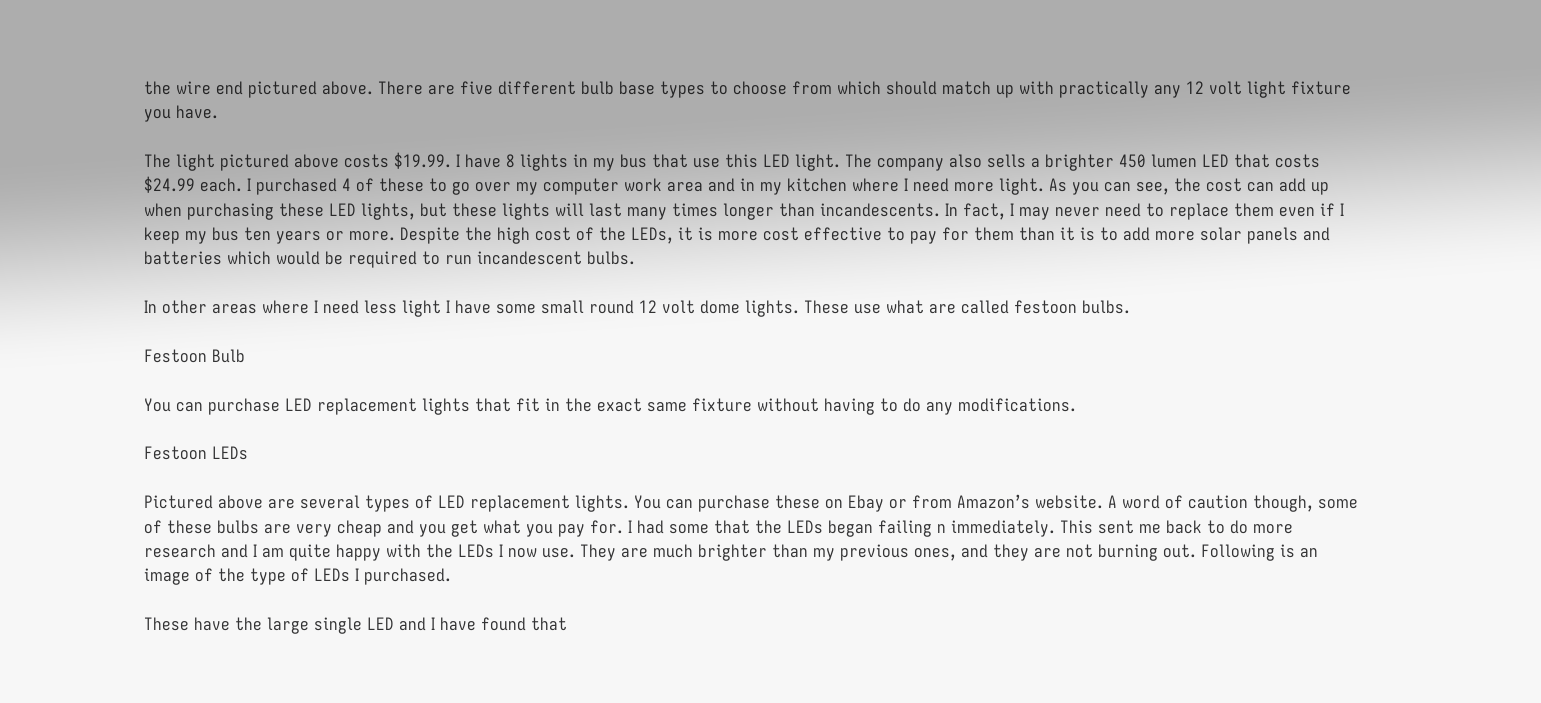the wire end pictured above. There are five different bulb base types to choose from which should match up with practically any 12 volt light fixture you have.

The light pictured above costs $19.99. I have 8 lights in my bus that use this LED light. The company also sells a brighter 450 lumen LED that costs $24.99 each. I purchased 4 of these to go over my computer work area and in my kitchen where I need more light. As you can see, the cost can add up when purchasing these LED lights, but these lights will last many times longer than incandescents. In fact, I may never need to replace them even if I keep my bus ten years or more. Despite the high cost of the LEDs, it is more cost effective to pay for them than it is to add more solar panels and batteries which would be required to run incandescent bulbs.

In other areas where I need less light I have some small round 12 volt dome lights. These use what are called festoon bulbs.

Festoon Bulb

You can purchase LED replacement lights that fit in the exact same fixture without having to do any modifications.

Festoon LEDs

Pictured above are several types of LED replacement lights. You can purchase these on Ebay or from Amazon’s website. A word of caution though, some of these bulbs are very cheap and you get what you pay for. I had some that the LEDs began failing n immediately. This sent me back to do more research and I am quite happy with the LEDs I now use. They are much brighter than my previous ones, and they are not burning out. Following is an image of the type of LEDs I purchased.

These have the large single LED and I have found that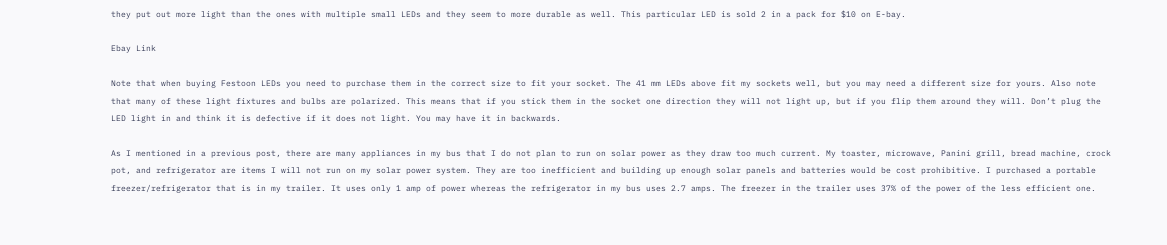they put out more light than the ones with multiple small LEDs and they seem to more durable as well. This particular LED is sold 2 in a pack for $10 on E-bay.

Ebay Link

Note that when buying Festoon LEDs you need to purchase them in the correct size to fit your socket. The 41 mm LEDs above fit my sockets well, but you may need a different size for yours. Also note that many of these light fixtures and bulbs are polarized. This means that if you stick them in the socket one direction they will not light up, but if you flip them around they will. Don’t plug the LED light in and think it is defective if it does not light. You may have it in backwards.

As I mentioned in a previous post, there are many appliances in my bus that I do not plan to run on solar power as they draw too much current. My toaster, microwave, Panini grill, bread machine, crock pot, and refrigerator are items I will not run on my solar power system. They are too inefficient and building up enough solar panels and batteries would be cost prohibitive. I purchased a portable freezer/refrigerator that is in my trailer. It uses only 1 amp of power whereas the refrigerator in my bus uses 2.7 amps. The freezer in the trailer uses 37% of the power of the less efficient one.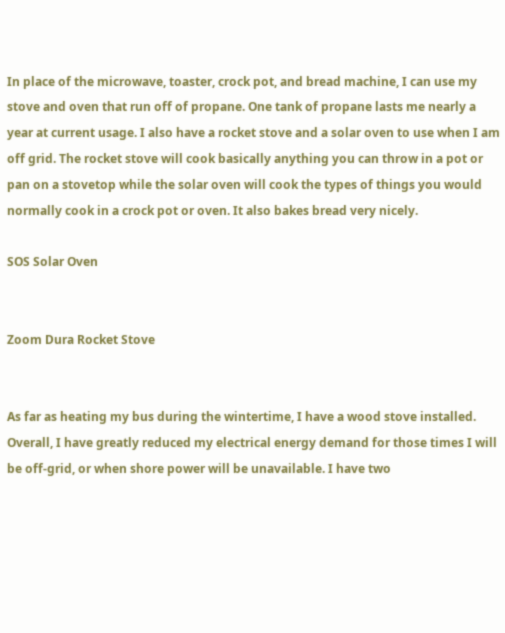In place of the microwave, toaster, crock pot, and bread machine, I can use my stove and oven that run off of propane. One tank of propane lasts me nearly a year at current usage. I also have a rocket stove and a solar oven to use when I am off grid. The rocket stove will cook basically anything you can throw in a pot or pan on a stovetop while the solar oven will cook the types of things you would normally cook in a crock pot or oven. It also bakes bread very nicely.

SOS Solar Oven


Zoom Dura Rocket Stove


As far as heating my bus during the wintertime, I have a wood stove installed. Overall, I have greatly reduced my electrical energy demand for those times I will be off-grid, or when shore power will be unavailable. I have two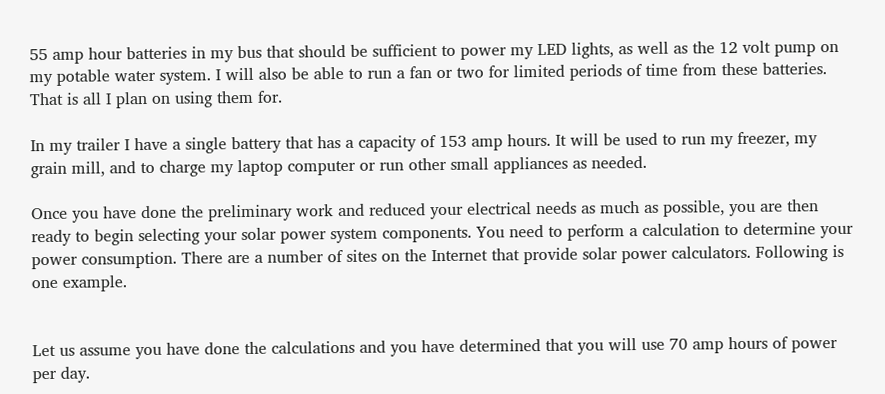55 amp hour batteries in my bus that should be sufficient to power my LED lights, as well as the 12 volt pump on my potable water system. I will also be able to run a fan or two for limited periods of time from these batteries. That is all I plan on using them for.

In my trailer I have a single battery that has a capacity of 153 amp hours. It will be used to run my freezer, my grain mill, and to charge my laptop computer or run other small appliances as needed.

Once you have done the preliminary work and reduced your electrical needs as much as possible, you are then ready to begin selecting your solar power system components. You need to perform a calculation to determine your power consumption. There are a number of sites on the Internet that provide solar power calculators. Following is one example.


Let us assume you have done the calculations and you have determined that you will use 70 amp hours of power per day.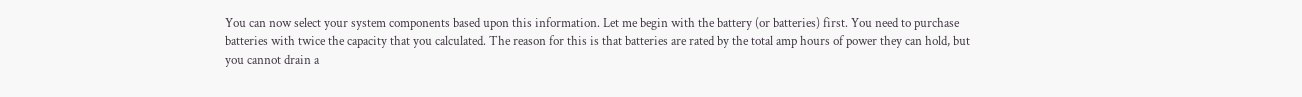You can now select your system components based upon this information. Let me begin with the battery (or batteries) first. You need to purchase batteries with twice the capacity that you calculated. The reason for this is that batteries are rated by the total amp hours of power they can hold, but you cannot drain a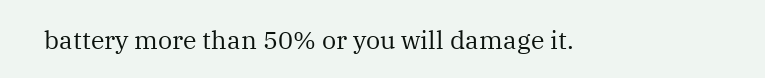battery more than 50% or you will damage it.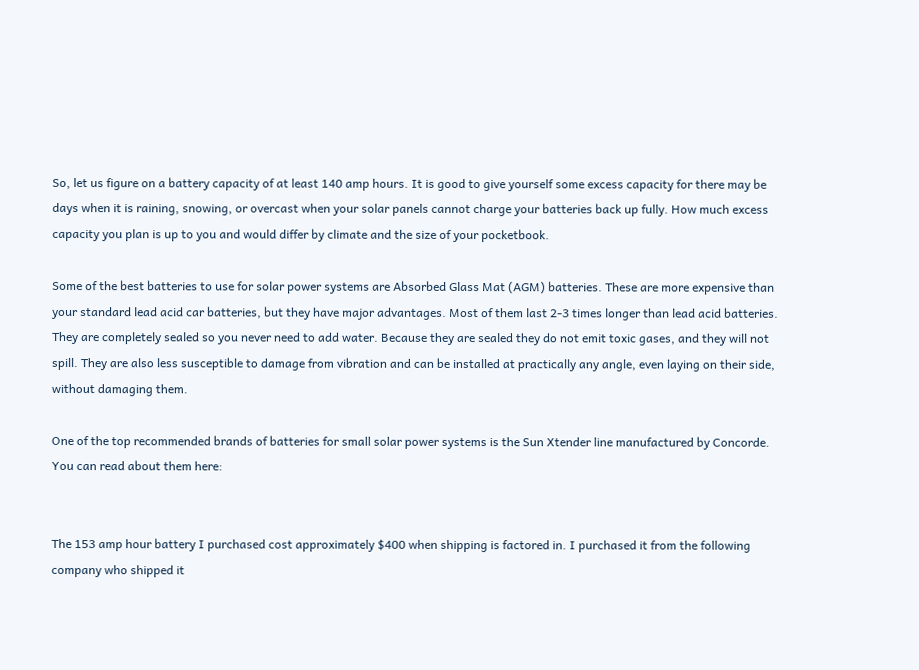So, let us figure on a battery capacity of at least 140 amp hours. It is good to give yourself some excess capacity for there may be days when it is raining, snowing, or overcast when your solar panels cannot charge your batteries back up fully. How much excess capacity you plan is up to you and would differ by climate and the size of your pocketbook.

Some of the best batteries to use for solar power systems are Absorbed Glass Mat (AGM) batteries. These are more expensive than your standard lead acid car batteries, but they have major advantages. Most of them last 2-3 times longer than lead acid batteries. They are completely sealed so you never need to add water. Because they are sealed they do not emit toxic gases, and they will not spill. They are also less susceptible to damage from vibration and can be installed at practically any angle, even laying on their side, without damaging them.

One of the top recommended brands of batteries for small solar power systems is the Sun Xtender line manufactured by Concorde. You can read about them here:


The 153 amp hour battery I purchased cost approximately $400 when shipping is factored in. I purchased it from the following company who shipped it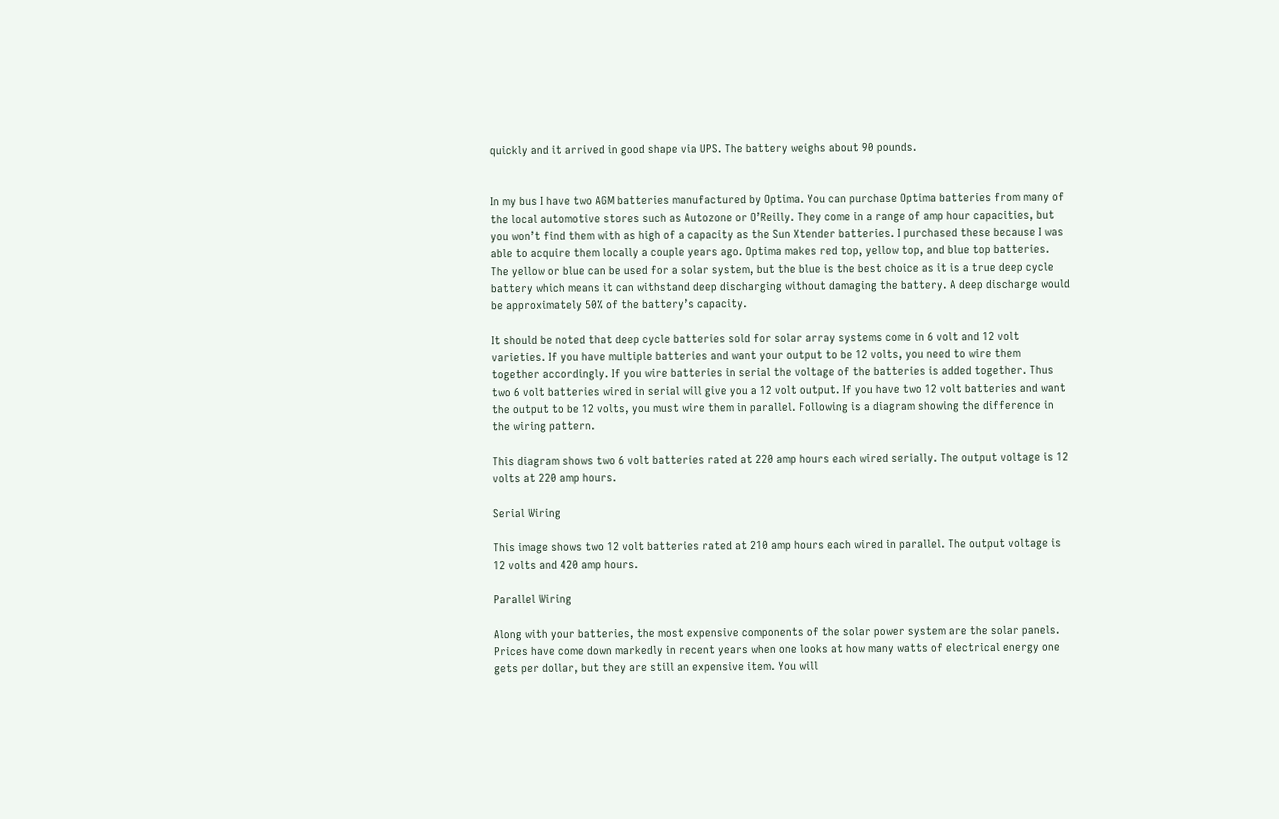quickly and it arrived in good shape via UPS. The battery weighs about 90 pounds.


In my bus I have two AGM batteries manufactured by Optima. You can purchase Optima batteries from many of the local automotive stores such as Autozone or O’Reilly. They come in a range of amp hour capacities, but you won’t find them with as high of a capacity as the Sun Xtender batteries. I purchased these because I was able to acquire them locally a couple years ago. Optima makes red top, yellow top, and blue top batteries. The yellow or blue can be used for a solar system, but the blue is the best choice as it is a true deep cycle battery which means it can withstand deep discharging without damaging the battery. A deep discharge would be approximately 50% of the battery’s capacity.

It should be noted that deep cycle batteries sold for solar array systems come in 6 volt and 12 volt varieties. If you have multiple batteries and want your output to be 12 volts, you need to wire them together accordingly. If you wire batteries in serial the voltage of the batteries is added together. Thus two 6 volt batteries wired in serial will give you a 12 volt output. If you have two 12 volt batteries and want the output to be 12 volts, you must wire them in parallel. Following is a diagram showing the difference in the wiring pattern.

This diagram shows two 6 volt batteries rated at 220 amp hours each wired serially. The output voltage is 12 volts at 220 amp hours.

Serial Wiring

This image shows two 12 volt batteries rated at 210 amp hours each wired in parallel. The output voltage is 12 volts and 420 amp hours.

Parallel Wiring

Along with your batteries, the most expensive components of the solar power system are the solar panels. Prices have come down markedly in recent years when one looks at how many watts of electrical energy one gets per dollar, but they are still an expensive item. You will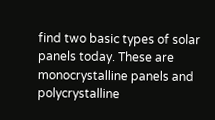find two basic types of solar panels today. These are monocrystalline panels and polycrystalline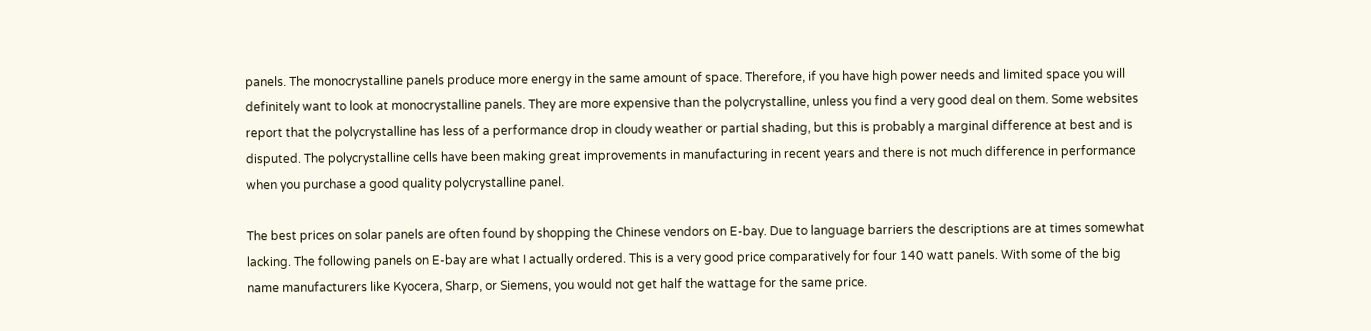panels. The monocrystalline panels produce more energy in the same amount of space. Therefore, if you have high power needs and limited space you will definitely want to look at monocrystalline panels. They are more expensive than the polycrystalline, unless you find a very good deal on them. Some websites report that the polycrystalline has less of a performance drop in cloudy weather or partial shading, but this is probably a marginal difference at best and is disputed. The polycrystalline cells have been making great improvements in manufacturing in recent years and there is not much difference in performance when you purchase a good quality polycrystalline panel.

The best prices on solar panels are often found by shopping the Chinese vendors on E-bay. Due to language barriers the descriptions are at times somewhat lacking. The following panels on E-bay are what I actually ordered. This is a very good price comparatively for four 140 watt panels. With some of the big name manufacturers like Kyocera, Sharp, or Siemens, you would not get half the wattage for the same price.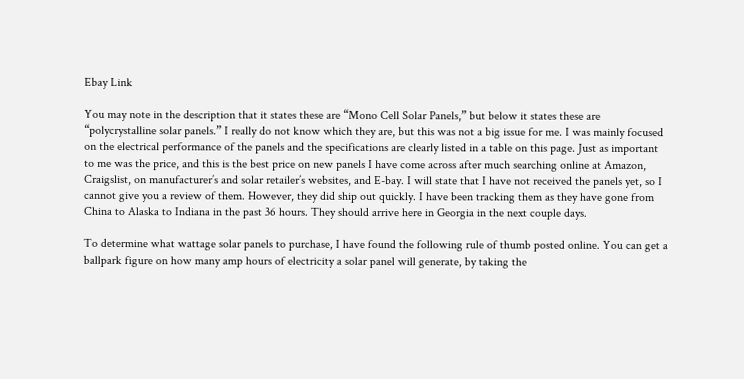Ebay Link

You may note in the description that it states these are “Mono Cell Solar Panels,” but below it states these are “polycrystalline solar panels.” I really do not know which they are, but this was not a big issue for me. I was mainly focused on the electrical performance of the panels and the specifications are clearly listed in a table on this page. Just as important to me was the price, and this is the best price on new panels I have come across after much searching online at Amazon, Craigslist, on manufacturer’s and solar retailer’s websites, and E-bay. I will state that I have not received the panels yet, so I cannot give you a review of them. However, they did ship out quickly. I have been tracking them as they have gone from China to Alaska to Indiana in the past 36 hours. They should arrive here in Georgia in the next couple days.

To determine what wattage solar panels to purchase, I have found the following rule of thumb posted online. You can get a ballpark figure on how many amp hours of electricity a solar panel will generate, by taking the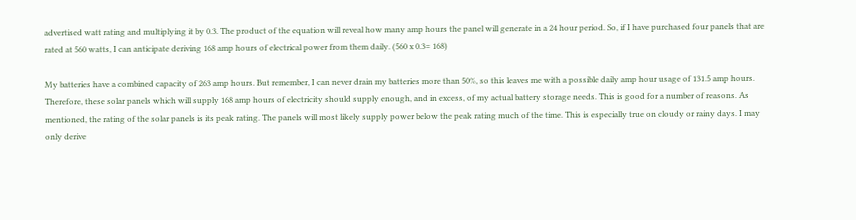advertised watt rating and multiplying it by 0.3. The product of the equation will reveal how many amp hours the panel will generate in a 24 hour period. So, if I have purchased four panels that are rated at 560 watts, I can anticipate deriving 168 amp hours of electrical power from them daily. (560 x 0.3= 168)

My batteries have a combined capacity of 263 amp hours. But remember, I can never drain my batteries more than 50%, so this leaves me with a possible daily amp hour usage of 131.5 amp hours. Therefore, these solar panels which will supply 168 amp hours of electricity should supply enough, and in excess, of my actual battery storage needs. This is good for a number of reasons. As mentioned, the rating of the solar panels is its peak rating. The panels will most likely supply power below the peak rating much of the time. This is especially true on cloudy or rainy days. I may only derive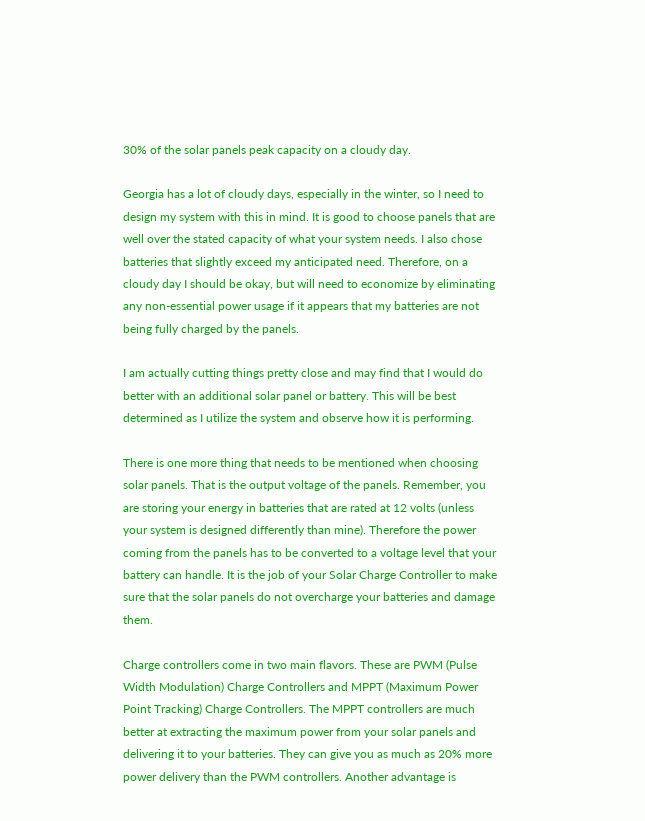30% of the solar panels peak capacity on a cloudy day.

Georgia has a lot of cloudy days, especially in the winter, so I need to design my system with this in mind. It is good to choose panels that are well over the stated capacity of what your system needs. I also chose batteries that slightly exceed my anticipated need. Therefore, on a cloudy day I should be okay, but will need to economize by eliminating any non-essential power usage if it appears that my batteries are not being fully charged by the panels.

I am actually cutting things pretty close and may find that I would do better with an additional solar panel or battery. This will be best determined as I utilize the system and observe how it is performing.

There is one more thing that needs to be mentioned when choosing solar panels. That is the output voltage of the panels. Remember, you are storing your energy in batteries that are rated at 12 volts (unless your system is designed differently than mine). Therefore the power coming from the panels has to be converted to a voltage level that your battery can handle. It is the job of your Solar Charge Controller to make sure that the solar panels do not overcharge your batteries and damage them.

Charge controllers come in two main flavors. These are PWM (Pulse Width Modulation) Charge Controllers and MPPT (Maximum Power Point Tracking) Charge Controllers. The MPPT controllers are much better at extracting the maximum power from your solar panels and delivering it to your batteries. They can give you as much as 20% more power delivery than the PWM controllers. Another advantage is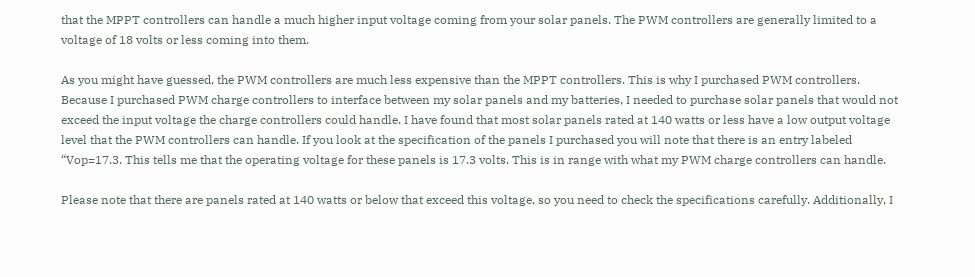that the MPPT controllers can handle a much higher input voltage coming from your solar panels. The PWM controllers are generally limited to a voltage of 18 volts or less coming into them.

As you might have guessed, the PWM controllers are much less expensive than the MPPT controllers. This is why I purchased PWM controllers. Because I purchased PWM charge controllers to interface between my solar panels and my batteries, I needed to purchase solar panels that would not exceed the input voltage the charge controllers could handle. I have found that most solar panels rated at 140 watts or less have a low output voltage level that the PWM controllers can handle. If you look at the specification of the panels I purchased you will note that there is an entry labeled “Vop=17.3. This tells me that the operating voltage for these panels is 17.3 volts. This is in range with what my PWM charge controllers can handle.

Please note that there are panels rated at 140 watts or below that exceed this voltage, so you need to check the specifications carefully. Additionally, I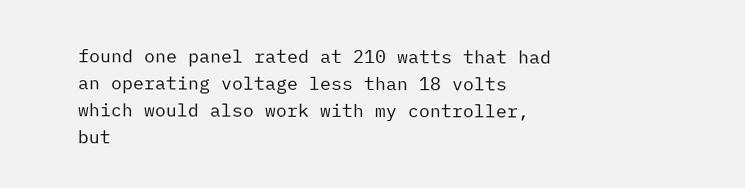found one panel rated at 210 watts that had an operating voltage less than 18 volts which would also work with my controller, but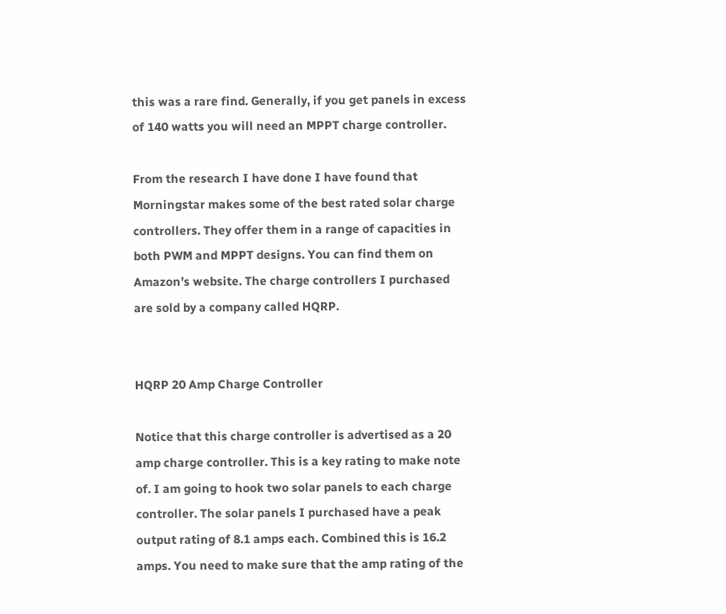this was a rare find. Generally, if you get panels in excess of 140 watts you will need an MPPT charge controller.

From the research I have done I have found that Morningstar makes some of the best rated solar charge controllers. They offer them in a range of capacities in both PWM and MPPT designs. You can find them on Amazon’s website. The charge controllers I purchased are sold by a company called HQRP.


HQRP 20 Amp Charge Controller

Notice that this charge controller is advertised as a 20 amp charge controller. This is a key rating to make note of. I am going to hook two solar panels to each charge controller. The solar panels I purchased have a peak output rating of 8.1 amps each. Combined this is 16.2 amps. You need to make sure that the amp rating of the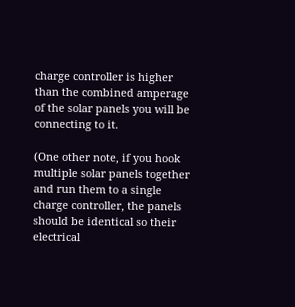charge controller is higher than the combined amperage of the solar panels you will be connecting to it.

(One other note, if you hook multiple solar panels together and run them to a single charge controller, the panels should be identical so their electrical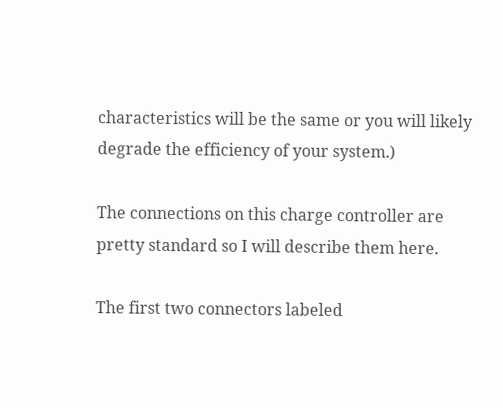characteristics will be the same or you will likely degrade the efficiency of your system.)

The connections on this charge controller are pretty standard so I will describe them here.

The first two connectors labeled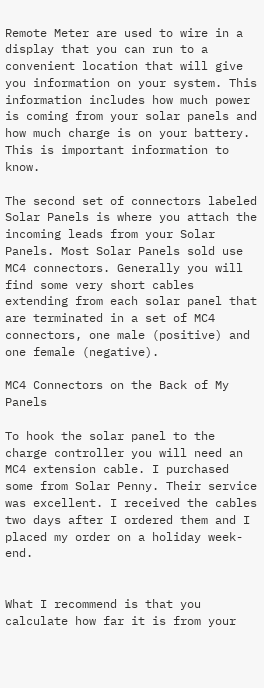Remote Meter are used to wire in a display that you can run to a convenient location that will give you information on your system. This information includes how much power is coming from your solar panels and how much charge is on your battery. This is important information to know.

The second set of connectors labeled Solar Panels is where you attach the incoming leads from your Solar Panels. Most Solar Panels sold use MC4 connectors. Generally you will find some very short cables extending from each solar panel that are terminated in a set of MC4 connectors, one male (positive) and one female (negative).

MC4 Connectors on the Back of My Panels

To hook the solar panel to the charge controller you will need an MC4 extension cable. I purchased some from Solar Penny. Their service was excellent. I received the cables two days after I ordered them and I placed my order on a holiday week-end.


What I recommend is that you calculate how far it is from your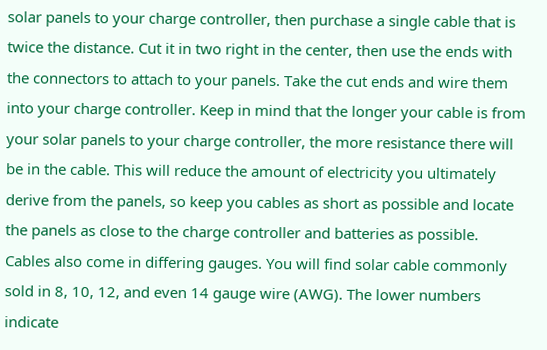solar panels to your charge controller, then purchase a single cable that is twice the distance. Cut it in two right in the center, then use the ends with the connectors to attach to your panels. Take the cut ends and wire them into your charge controller. Keep in mind that the longer your cable is from your solar panels to your charge controller, the more resistance there will be in the cable. This will reduce the amount of electricity you ultimately derive from the panels, so keep you cables as short as possible and locate the panels as close to the charge controller and batteries as possible. Cables also come in differing gauges. You will find solar cable commonly sold in 8, 10, 12, and even 14 gauge wire (AWG). The lower numbers indicate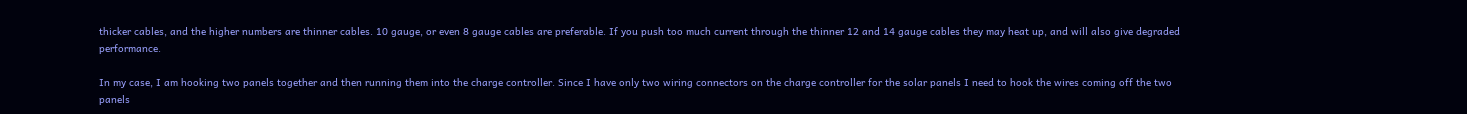thicker cables, and the higher numbers are thinner cables. 10 gauge, or even 8 gauge cables are preferable. If you push too much current through the thinner 12 and 14 gauge cables they may heat up, and will also give degraded performance.

In my case, I am hooking two panels together and then running them into the charge controller. Since I have only two wiring connectors on the charge controller for the solar panels I need to hook the wires coming off the two panels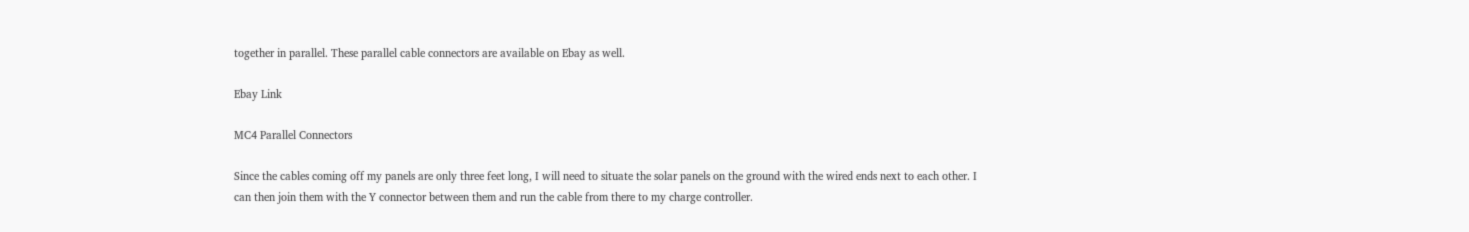together in parallel. These parallel cable connectors are available on Ebay as well.

Ebay Link

MC4 Parallel Connectors

Since the cables coming off my panels are only three feet long, I will need to situate the solar panels on the ground with the wired ends next to each other. I can then join them with the Y connector between them and run the cable from there to my charge controller.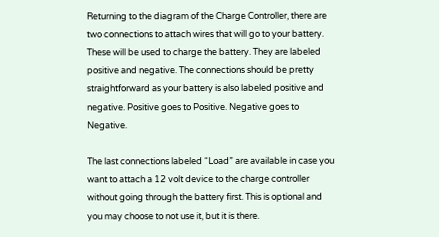Returning to the diagram of the Charge Controller, there are two connections to attach wires that will go to your battery. These will be used to charge the battery. They are labeled positive and negative. The connections should be pretty straightforward as your battery is also labeled positive and negative. Positive goes to Positive. Negative goes to Negative.

The last connections labeled “Load” are available in case you want to attach a 12 volt device to the charge controller without going through the battery first. This is optional and you may choose to not use it, but it is there.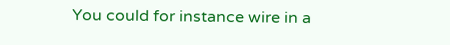You could for instance wire in a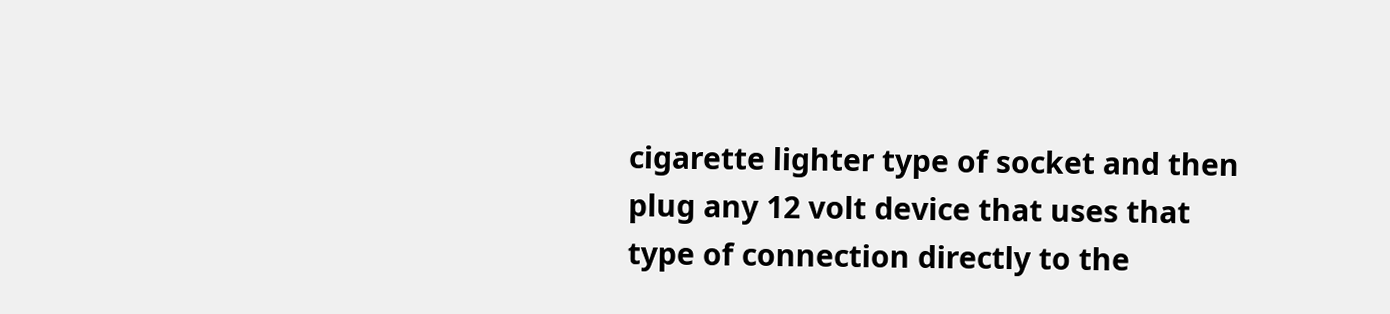cigarette lighter type of socket and then plug any 12 volt device that uses that type of connection directly to the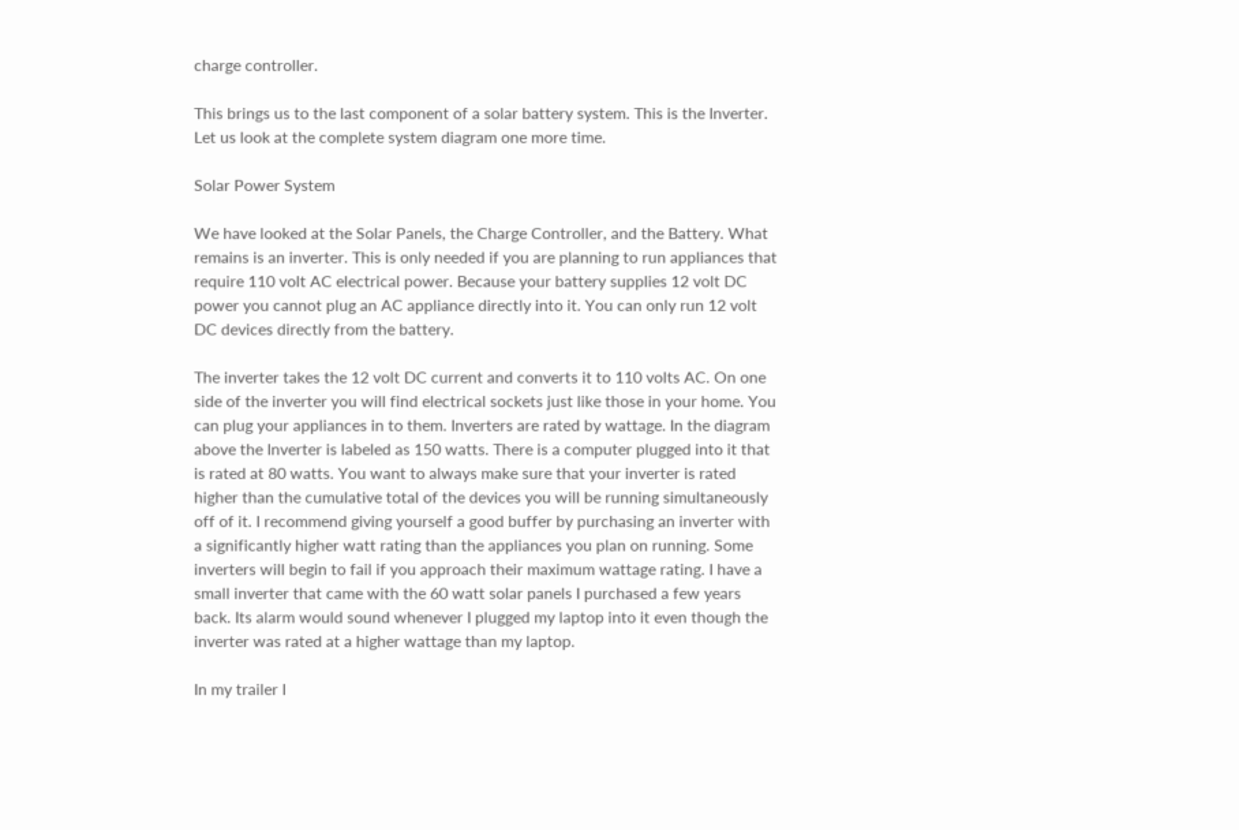charge controller.

This brings us to the last component of a solar battery system. This is the Inverter. Let us look at the complete system diagram one more time.

Solar Power System

We have looked at the Solar Panels, the Charge Controller, and the Battery. What remains is an inverter. This is only needed if you are planning to run appliances that require 110 volt AC electrical power. Because your battery supplies 12 volt DC power you cannot plug an AC appliance directly into it. You can only run 12 volt DC devices directly from the battery.

The inverter takes the 12 volt DC current and converts it to 110 volts AC. On one side of the inverter you will find electrical sockets just like those in your home. You can plug your appliances in to them. Inverters are rated by wattage. In the diagram above the Inverter is labeled as 150 watts. There is a computer plugged into it that is rated at 80 watts. You want to always make sure that your inverter is rated higher than the cumulative total of the devices you will be running simultaneously off of it. I recommend giving yourself a good buffer by purchasing an inverter with a significantly higher watt rating than the appliances you plan on running. Some inverters will begin to fail if you approach their maximum wattage rating. I have a small inverter that came with the 60 watt solar panels I purchased a few years back. Its alarm would sound whenever I plugged my laptop into it even though the inverter was rated at a higher wattage than my laptop.

In my trailer I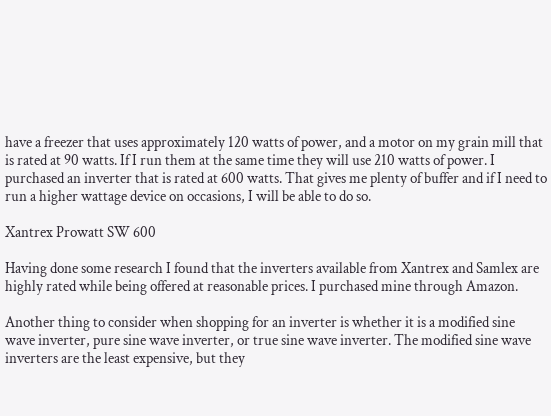have a freezer that uses approximately 120 watts of power, and a motor on my grain mill that is rated at 90 watts. If I run them at the same time they will use 210 watts of power. I purchased an inverter that is rated at 600 watts. That gives me plenty of buffer and if I need to run a higher wattage device on occasions, I will be able to do so.

Xantrex Prowatt SW 600

Having done some research I found that the inverters available from Xantrex and Samlex are highly rated while being offered at reasonable prices. I purchased mine through Amazon.

Another thing to consider when shopping for an inverter is whether it is a modified sine wave inverter, pure sine wave inverter, or true sine wave inverter. The modified sine wave inverters are the least expensive, but they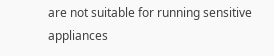are not suitable for running sensitive appliances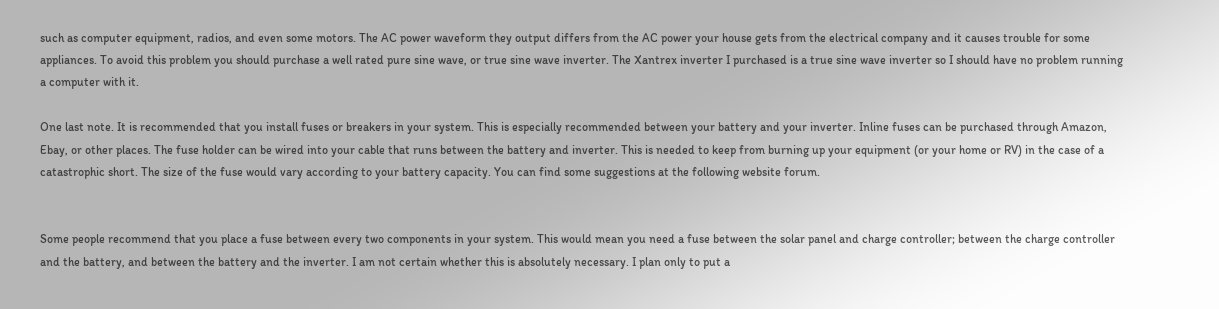such as computer equipment, radios, and even some motors. The AC power waveform they output differs from the AC power your house gets from the electrical company and it causes trouble for some appliances. To avoid this problem you should purchase a well rated pure sine wave, or true sine wave inverter. The Xantrex inverter I purchased is a true sine wave inverter so I should have no problem running a computer with it.

One last note. It is recommended that you install fuses or breakers in your system. This is especially recommended between your battery and your inverter. Inline fuses can be purchased through Amazon, Ebay, or other places. The fuse holder can be wired into your cable that runs between the battery and inverter. This is needed to keep from burning up your equipment (or your home or RV) in the case of a catastrophic short. The size of the fuse would vary according to your battery capacity. You can find some suggestions at the following website forum.


Some people recommend that you place a fuse between every two components in your system. This would mean you need a fuse between the solar panel and charge controller; between the charge controller and the battery, and between the battery and the inverter. I am not certain whether this is absolutely necessary. I plan only to put a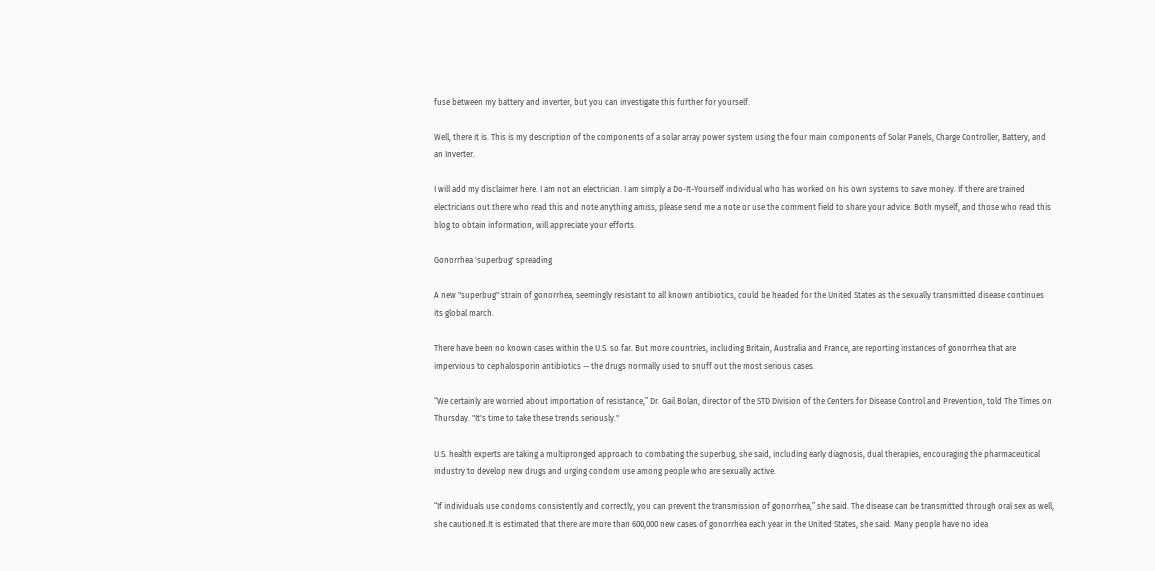fuse between my battery and inverter, but you can investigate this further for yourself.

Well, there it is. This is my description of the components of a solar array power system using the four main components of Solar Panels, Charge Controller, Battery, and an Inverter.

I will add my disclaimer here. I am not an electrician. I am simply a Do-It-Yourself individual who has worked on his own systems to save money. If there are trained electricians out there who read this and note anything amiss, please send me a note or use the comment field to share your advice. Both myself, and those who read this blog to obtain information, will appreciate your efforts.

Gonorrhea 'superbug' spreading

A new "superbug" strain of gonorrhea, seemingly resistant to all known antibiotics, could be headed for the United States as the sexually transmitted disease continues its global march.

There have been no known cases within the U.S. so far. But more countries, including Britain, Australia and France, are reporting instances of gonorrhea that are impervious to cephalosporin antibiotics -- the drugs normally used to snuff out the most serious cases.

“We certainly are worried about importation of resistance,” Dr. Gail Bolan, director of the STD Division of the Centers for Disease Control and Prevention, told The Times on Thursday. "It's time to take these trends seriously."

U.S. health experts are taking a multipronged approach to combating the superbug, she said, including early diagnosis, dual therapies, encouraging the pharmaceutical industry to develop new drugs and urging condom use among people who are sexually active.

“If individuals use condoms consistently and correctly, you can prevent the transmission of gonorrhea,” she said. The disease can be transmitted through oral sex as well, she cautioned.It is estimated that there are more than 600,000 new cases of gonorrhea each year in the United States, she said. Many people have no idea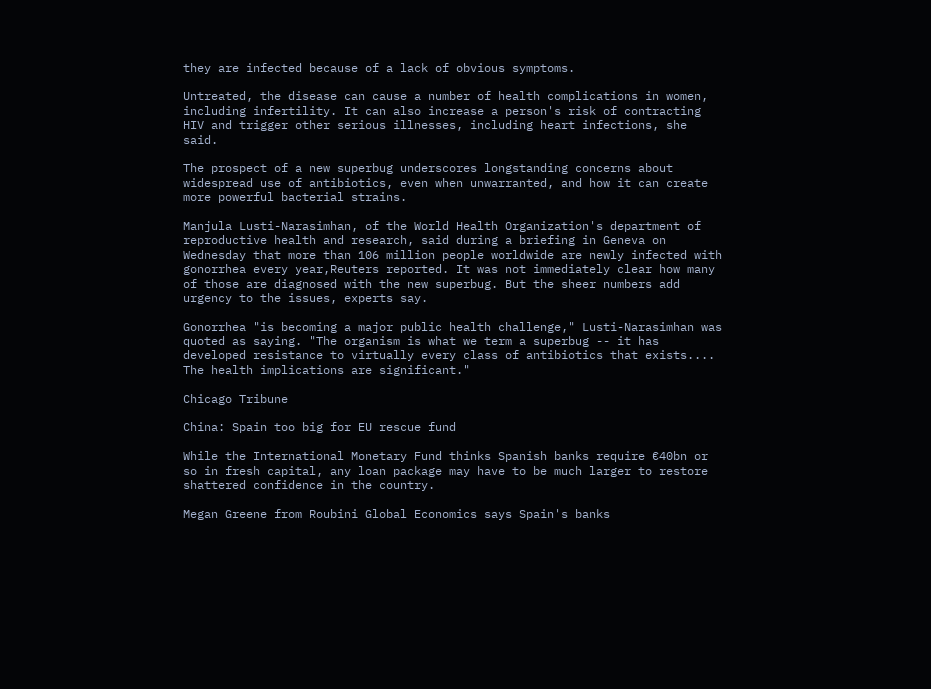they are infected because of a lack of obvious symptoms.

Untreated, the disease can cause a number of health complications in women, including infertility. It can also increase a person's risk of contracting HIV and trigger other serious illnesses, including heart infections, she said.

The prospect of a new superbug underscores longstanding concerns about widespread use of antibiotics, even when unwarranted, and how it can create more powerful bacterial strains.

Manjula Lusti-Narasimhan, of the World Health Organization's department of reproductive health and research, said during a briefing in Geneva on Wednesday that more than 106 million people worldwide are newly infected with gonorrhea every year,Reuters reported. It was not immediately clear how many of those are diagnosed with the new superbug. But the sheer numbers add urgency to the issues, experts say.

Gonorrhea "is becoming a major public health challenge," Lusti-Narasimhan was quoted as saying. "The organism is what we term a superbug -- it has developed resistance to virtually every class of antibiotics that exists.... The health implications are significant."

Chicago Tribune

China: Spain too big for EU rescue fund

While the International Monetary Fund thinks Spanish banks require €40bn or so in fresh capital, any loan package may have to be much larger to restore shattered confidence in the country.

Megan Greene from Roubini Global Economics says Spain's banks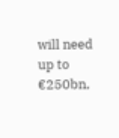will need up to €250bn,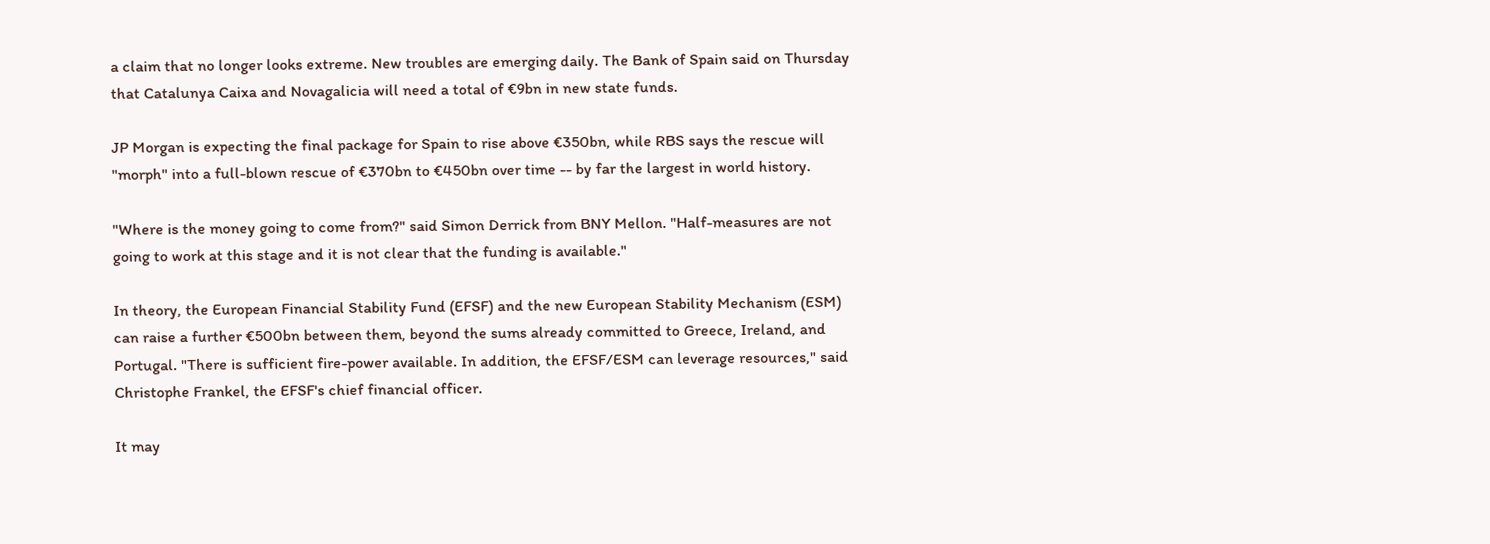a claim that no longer looks extreme. New troubles are emerging daily. The Bank of Spain said on Thursday that Catalunya Caixa and Novagalicia will need a total of €9bn in new state funds.

JP Morgan is expecting the final package for Spain to rise above €350bn, while RBS says the rescue will "morph" into a full-blown rescue of €370bn to €450bn over time -- by far the largest in world history.

"Where is the money going to come from?" said Simon Derrick from BNY Mellon. "Half-measures are not going to work at this stage and it is not clear that the funding is available."

In theory, the European Financial Stability Fund (EFSF) and the new European Stability Mechanism (ESM) can raise a further €500bn between them, beyond the sums already committed to Greece, Ireland, and Portugal. "There is sufficient fire-power available. In addition, the EFSF/ESM can leverage resources," said Christophe Frankel, the EFSF's chief financial officer.

It may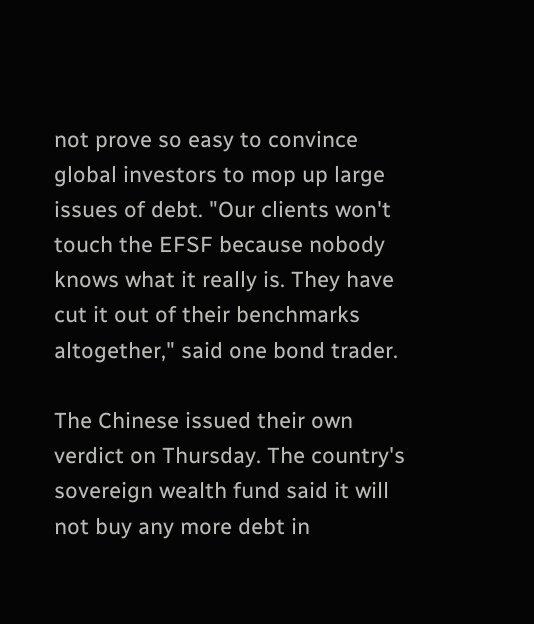not prove so easy to convince global investors to mop up large issues of debt. "Our clients won't touch the EFSF because nobody knows what it really is. They have cut it out of their benchmarks altogether," said one bond trader.

The Chinese issued their own verdict on Thursday. The country's sovereign wealth fund said it will not buy any more debt in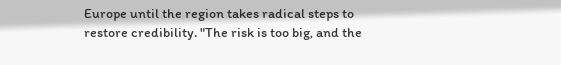Europe until the region takes radical steps to restore credibility. "The risk is too big, and the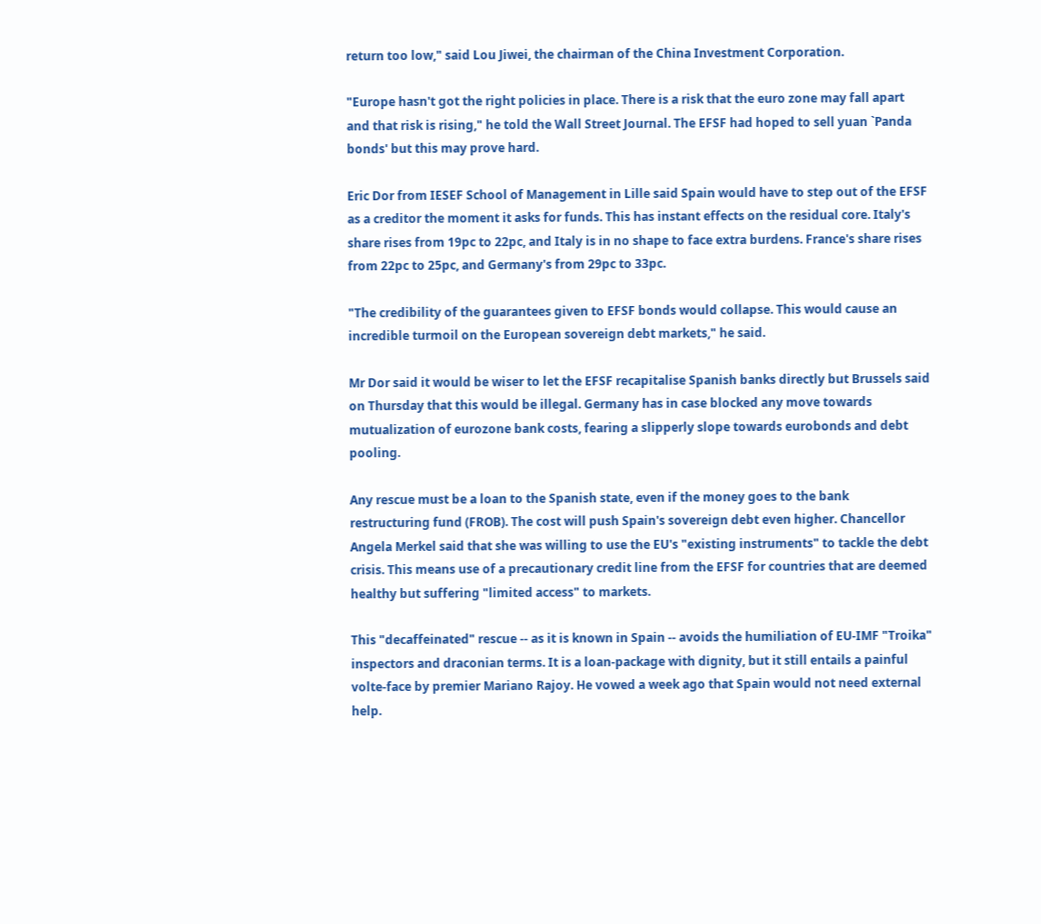return too low," said Lou Jiwei, the chairman of the China Investment Corporation.

"Europe hasn't got the right policies in place. There is a risk that the euro zone may fall apart and that risk is rising," he told the Wall Street Journal. The EFSF had hoped to sell yuan `Panda bonds' but this may prove hard.

Eric Dor from IESEF School of Management in Lille said Spain would have to step out of the EFSF as a creditor the moment it asks for funds. This has instant effects on the residual core. Italy's share rises from 19pc to 22pc, and Italy is in no shape to face extra burdens. France's share rises from 22pc to 25pc, and Germany's from 29pc to 33pc.

"The credibility of the guarantees given to EFSF bonds would collapse. This would cause an incredible turmoil on the European sovereign debt markets," he said.

Mr Dor said it would be wiser to let the EFSF recapitalise Spanish banks directly but Brussels said on Thursday that this would be illegal. Germany has in case blocked any move towards mutualization of eurozone bank costs, fearing a slipperly slope towards eurobonds and debt pooling.

Any rescue must be a loan to the Spanish state, even if the money goes to the bank restructuring fund (FROB). The cost will push Spain's sovereign debt even higher. Chancellor Angela Merkel said that she was willing to use the EU's "existing instruments" to tackle the debt crisis. This means use of a precautionary credit line from the EFSF for countries that are deemed healthy but suffering "limited access" to markets.

This "decaffeinated" rescue -- as it is known in Spain -- avoids the humiliation of EU-IMF "Troika" inspectors and draconian terms. It is a loan-package with dignity, but it still entails a painful volte-face by premier Mariano Rajoy. He vowed a week ago that Spain would not need external help.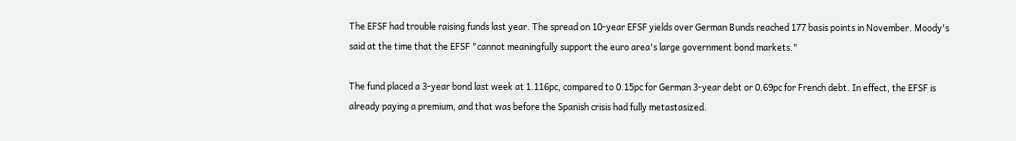The EFSF had trouble raising funds last year. The spread on 10-year EFSF yields over German Bunds reached 177 basis points in November. Moody's said at the time that the EFSF "cannot meaningfully support the euro area's large government bond markets."

The fund placed a 3-year bond last week at 1.116pc, compared to 0.15pc for German 3-year debt or 0.69pc for French debt. In effect, the EFSF is already paying a premium, and that was before the Spanish crisis had fully metastasized.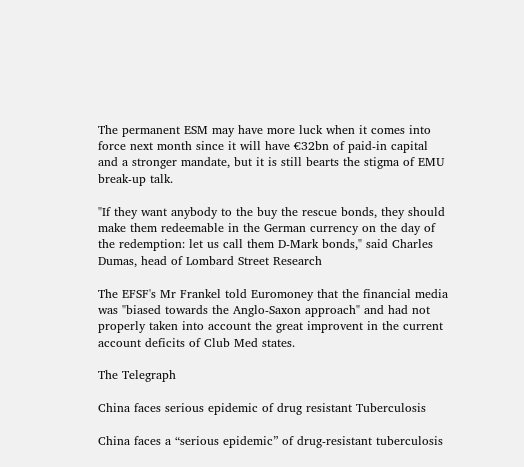The permanent ESM may have more luck when it comes into force next month since it will have €32bn of paid-in capital and a stronger mandate, but it is still bearts the stigma of EMU break-up talk.

"If they want anybody to the buy the rescue bonds, they should make them redeemable in the German currency on the day of the redemption: let us call them D-Mark bonds," said Charles Dumas, head of Lombard Street Research

The EFSF's Mr Frankel told Euromoney that the financial media was "biased towards the Anglo-Saxon approach" and had not properly taken into account the great improvent in the current account deficits of Club Med states.

The Telegraph

China faces serious epidemic of drug resistant Tuberculosis

China faces a “serious epidemic” of drug-resistant tuberculosis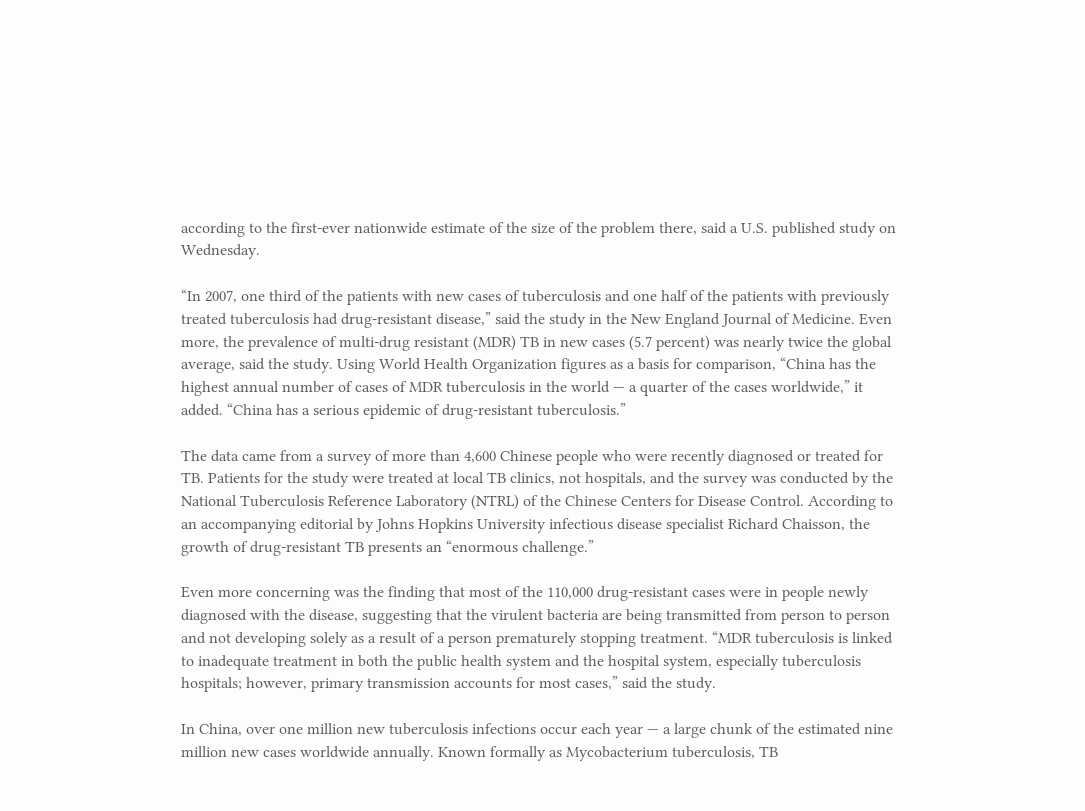according to the first-ever nationwide estimate of the size of the problem there, said a U.S. published study on Wednesday.

“In 2007, one third of the patients with new cases of tuberculosis and one half of the patients with previously treated tuberculosis had drug-resistant disease,” said the study in the New England Journal of Medicine. Even more, the prevalence of multi-drug resistant (MDR) TB in new cases (5.7 percent) was nearly twice the global average, said the study. Using World Health Organization figures as a basis for comparison, “China has the highest annual number of cases of MDR tuberculosis in the world — a quarter of the cases worldwide,” it added. “China has a serious epidemic of drug-resistant tuberculosis.”

The data came from a survey of more than 4,600 Chinese people who were recently diagnosed or treated for TB. Patients for the study were treated at local TB clinics, not hospitals, and the survey was conducted by the National Tuberculosis Reference Laboratory (NTRL) of the Chinese Centers for Disease Control. According to an accompanying editorial by Johns Hopkins University infectious disease specialist Richard Chaisson, the growth of drug-resistant TB presents an “enormous challenge.”

Even more concerning was the finding that most of the 110,000 drug-resistant cases were in people newly diagnosed with the disease, suggesting that the virulent bacteria are being transmitted from person to person and not developing solely as a result of a person prematurely stopping treatment. “MDR tuberculosis is linked to inadequate treatment in both the public health system and the hospital system, especially tuberculosis hospitals; however, primary transmission accounts for most cases,” said the study.

In China, over one million new tuberculosis infections occur each year — a large chunk of the estimated nine million new cases worldwide annually. Known formally as Mycobacterium tuberculosis, TB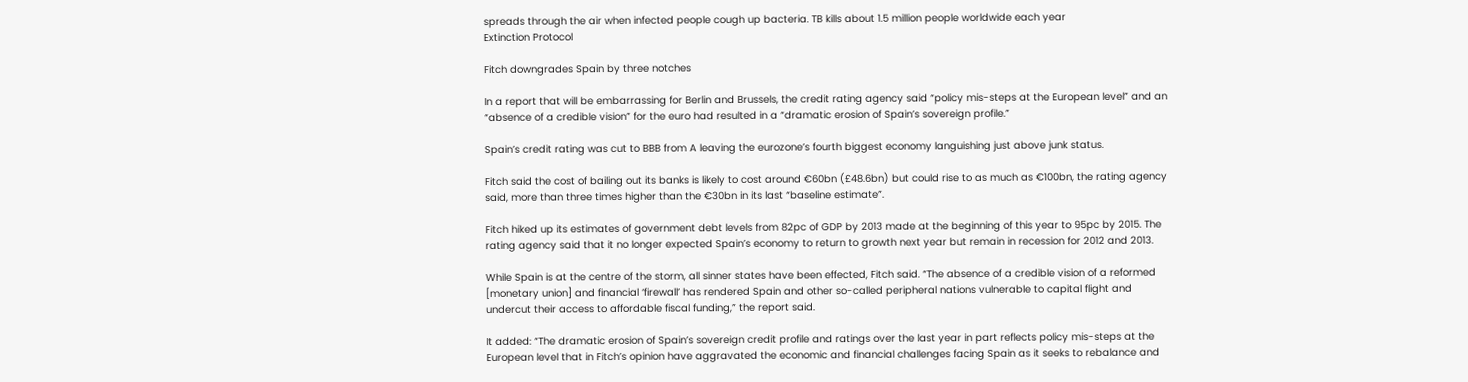spreads through the air when infected people cough up bacteria. TB kills about 1.5 million people worldwide each year
Extinction Protocol

Fitch downgrades Spain by three notches

In a report that will be embarrassing for Berlin and Brussels, the credit rating agency said “policy mis-steps at the European level” and an “absence of a credible vision” for the euro had resulted in a “dramatic erosion of Spain’s sovereign profile.”

Spain’s credit rating was cut to BBB from A leaving the eurozone’s fourth biggest economy languishing just above junk status.

Fitch said the cost of bailing out its banks is likely to cost around €60bn (£48.6bn) but could rise to as much as €100bn, the rating agency said, more than three times higher than the €30bn in its last “baseline estimate”.

Fitch hiked up its estimates of government debt levels from 82pc of GDP by 2013 made at the beginning of this year to 95pc by 2015. The rating agency said that it no longer expected Spain’s economy to return to growth next year but remain in recession for 2012 and 2013.

While Spain is at the centre of the storm, all sinner states have been effected, Fitch said. “The absence of a credible vision of a reformed [monetary union] and financial ‘firewall’ has rendered Spain and other so-called peripheral nations vulnerable to capital flight and undercut their access to affordable fiscal funding,” the report said.

It added: “The dramatic erosion of Spain’s sovereign credit profile and ratings over the last year in part reflects policy mis-steps at the European level that in Fitch’s opinion have aggravated the economic and financial challenges facing Spain as it seeks to rebalance and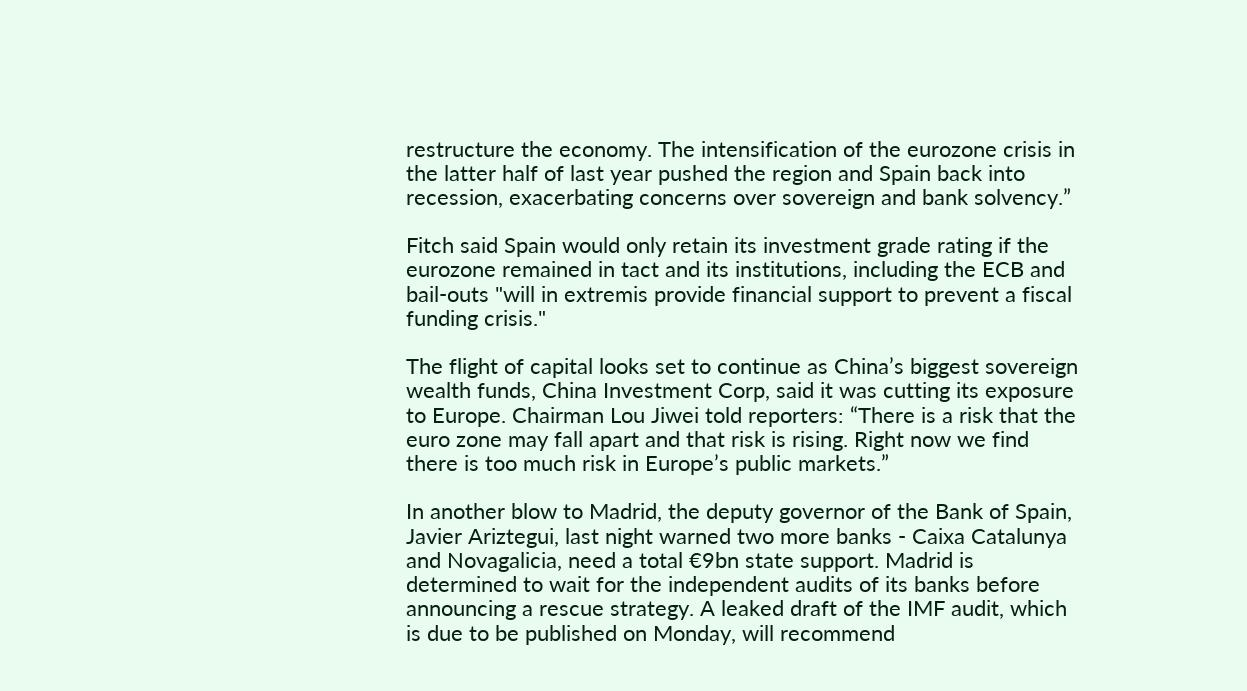restructure the economy. The intensification of the eurozone crisis in the latter half of last year pushed the region and Spain back into recession, exacerbating concerns over sovereign and bank solvency.”

Fitch said Spain would only retain its investment grade rating if the eurozone remained in tact and its institutions, including the ECB and bail-outs "will in extremis provide financial support to prevent a fiscal funding crisis."

The flight of capital looks set to continue as China’s biggest sovereign wealth funds, China Investment Corp, said it was cutting its exposure to Europe. Chairman Lou Jiwei told reporters: “There is a risk that the euro zone may fall apart and that risk is rising. Right now we find there is too much risk in Europe’s public markets.”

In another blow to Madrid, the deputy governor of the Bank of Spain, Javier Ariztegui, last night warned two more banks - Caixa Catalunya and Novagalicia, need a total €9bn state support. Madrid is determined to wait for the independent audits of its banks before announcing a rescue strategy. A leaked draft of the IMF audit, which is due to be published on Monday, will recommend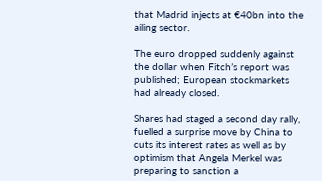that Madrid injects at €40bn into the ailing sector.

The euro dropped suddenly against the dollar when Fitch’s report was published; European stockmarkets had already closed.

Shares had staged a second day rally, fuelled a surprise move by China to cuts its interest rates as well as by optimism that Angela Merkel was preparing to sanction a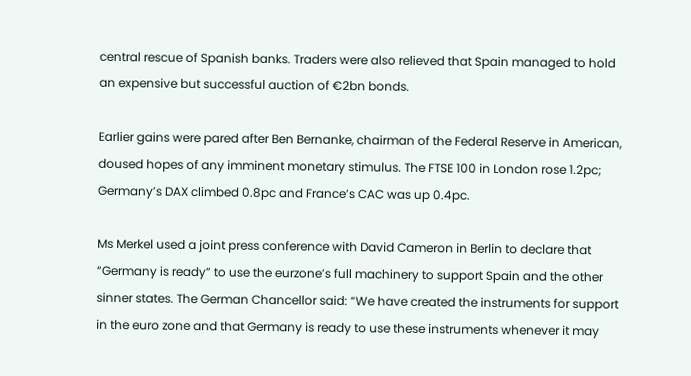central rescue of Spanish banks. Traders were also relieved that Spain managed to hold an expensive but successful auction of €2bn bonds.

Earlier gains were pared after Ben Bernanke, chairman of the Federal Reserve in American, doused hopes of any imminent monetary stimulus. The FTSE 100 in London rose 1.2pc; Germany’s DAX climbed 0.8pc and France’s CAC was up 0.4pc.

Ms Merkel used a joint press conference with David Cameron in Berlin to declare that “Germany is ready” to use the eurzone’s full machinery to support Spain and the other sinner states. The German Chancellor said: “We have created the instruments for support in the euro zone and that Germany is ready to use these instruments whenever it may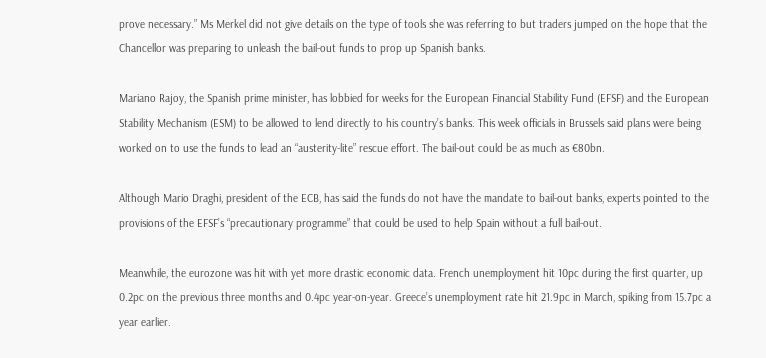prove necessary.” Ms Merkel did not give details on the type of tools she was referring to but traders jumped on the hope that the Chancellor was preparing to unleash the bail-out funds to prop up Spanish banks.

Mariano Rajoy, the Spanish prime minister, has lobbied for weeks for the European Financial Stability Fund (EFSF) and the European Stability Mechanism (ESM) to be allowed to lend directly to his country’s banks. This week officials in Brussels said plans were being worked on to use the funds to lead an “austerity-lite” rescue effort. The bail-out could be as much as €80bn.

Although Mario Draghi, president of the ECB, has said the funds do not have the mandate to bail-out banks, experts pointed to the provisions of the EFSF’s “precautionary programme” that could be used to help Spain without a full bail-out.

Meanwhile, the eurozone was hit with yet more drastic economic data. French unemployment hit 10pc during the first quarter, up 0.2pc on the previous three months and 0.4pc year-on-year. Greece’s unemployment rate hit 21.9pc in March, spiking from 15.7pc a year earlier.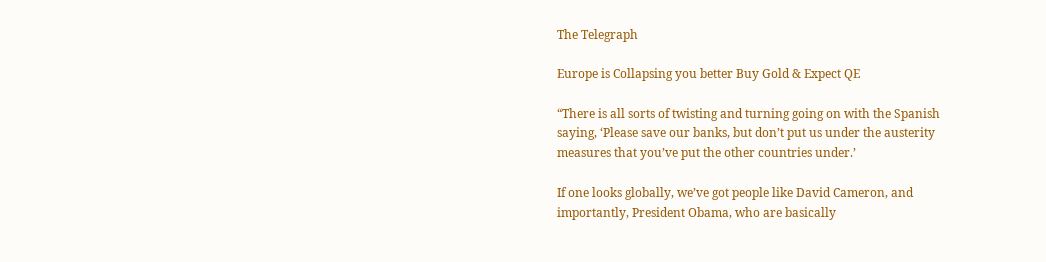The Telegraph

Europe is Collapsing you better Buy Gold & Expect QE

“There is all sorts of twisting and turning going on with the Spanish saying, ‘Please save our banks, but don’t put us under the austerity measures that you’ve put the other countries under.’

If one looks globally, we’ve got people like David Cameron, and importantly, President Obama, who are basically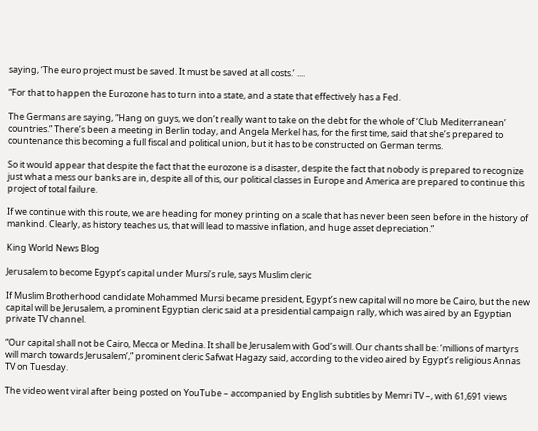saying, ‘The euro project must be saved. It must be saved at all costs.’ ....

“For that to happen the Eurozone has to turn into a state, and a state that effectively has a Fed.

The Germans are saying, “Hang on guys, we don’t really want to take on the debt for the whole of ‘Club Mediterranean’ countries.” There’s been a meeting in Berlin today, and Angela Merkel has, for the first time, said that she’s prepared to countenance this becoming a full fiscal and political union, but it has to be constructed on German terms.

So it would appear that despite the fact that the eurozone is a disaster, despite the fact that nobody is prepared to recognize just what a mess our banks are in, despite all of this, our political classes in Europe and America are prepared to continue this project of total failure.

If we continue with this route, we are heading for money printing on a scale that has never been seen before in the history of mankind. Clearly, as history teaches us, that will lead to massive inflation, and huge asset depreciation.”

King World News Blog

Jerusalem to become Egypt’s capital under Mursi’s rule, says Muslim cleric

If Muslim Brotherhood candidate Mohammed Mursi became president, Egypt’s new capital will no more be Cairo, but the new capital will be Jerusalem, a prominent Egyptian cleric said at a presidential campaign rally, which was aired by an Egyptian private TV channel.

“Our capital shall not be Cairo, Mecca or Medina. It shall be Jerusalem with God’s will. Our chants shall be: ‘millions of martyrs will march towards Jerusalem’,” prominent cleric Safwat Hagazy said, according to the video aired by Egypt’s religious Annas TV on Tuesday.

The video went viral after being posted on YouTube – accompanied by English subtitles by Memri TV –, with 61,691 views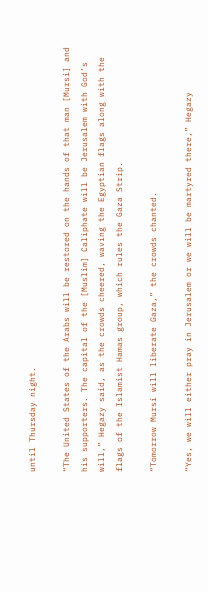until Thursday night.

“The United States of the Arabs will be restored on the hands of that man [Mursi] and his supporters. The capital of the [Muslim] Caliphate will be Jerusalem with God’s will,” Hegazy said, as the crowds cheered, waving the Egyptian flags along with the flags of the Islamist Hamas group, which rules the Gaza Strip.

“Tomorrow Mursi will liberate Gaza,” the crowds chanted.

“Yes, we will either pray in Jerusalem or we will be martyred there,” Hegazy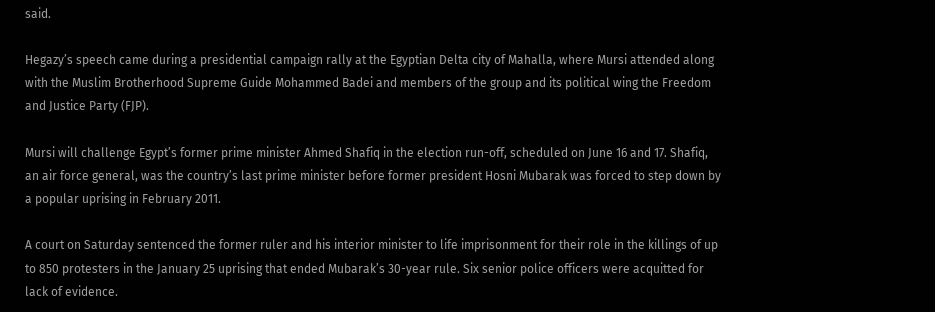said.

Hegazy’s speech came during a presidential campaign rally at the Egyptian Delta city of Mahalla, where Mursi attended along with the Muslim Brotherhood Supreme Guide Mohammed Badei and members of the group and its political wing the Freedom and Justice Party (FJP).

Mursi will challenge Egypt’s former prime minister Ahmed Shafiq in the election run-off, scheduled on June 16 and 17. Shafiq, an air force general, was the country’s last prime minister before former president Hosni Mubarak was forced to step down by a popular uprising in February 2011.

A court on Saturday sentenced the former ruler and his interior minister to life imprisonment for their role in the killings of up to 850 protesters in the January 25 uprising that ended Mubarak’s 30-year rule. Six senior police officers were acquitted for lack of evidence.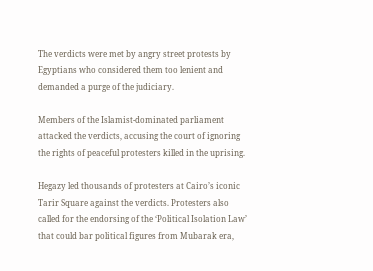The verdicts were met by angry street protests by Egyptians who considered them too lenient and demanded a purge of the judiciary.

Members of the Islamist-dominated parliament attacked the verdicts, accusing the court of ignoring the rights of peaceful protesters killed in the uprising.

Hegazy led thousands of protesters at Cairo’s iconic Tarir Square against the verdicts. Protesters also called for the endorsing of the ‘Political Isolation Law’ that could bar political figures from Mubarak era,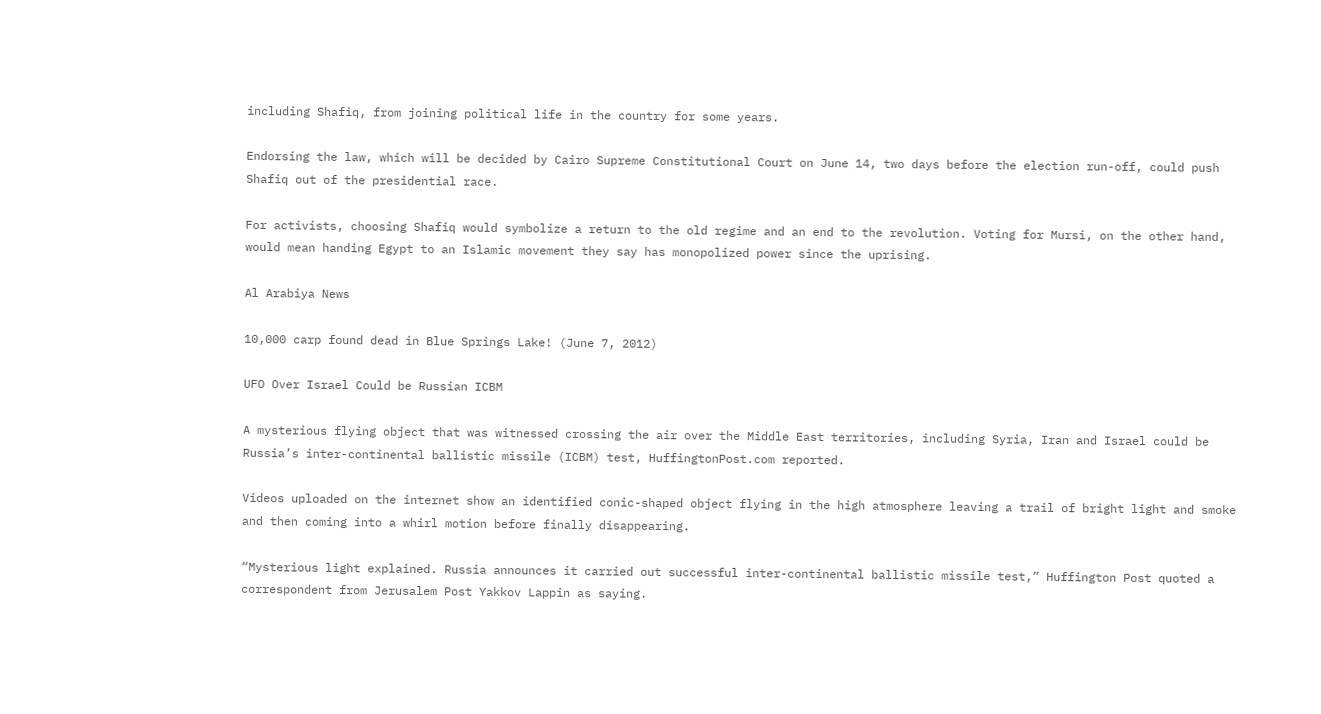including Shafiq, from joining political life in the country for some years.

Endorsing the law, which will be decided by Cairo Supreme Constitutional Court on June 14, two days before the election run-off, could push Shafiq out of the presidential race.

For activists, choosing Shafiq would symbolize a return to the old regime and an end to the revolution. Voting for Mursi, on the other hand, would mean handing Egypt to an Islamic movement they say has monopolized power since the uprising.

Al Arabiya News

10,000 carp found dead in Blue Springs Lake! (June 7, 2012)

UFO Over Israel Could be Russian ICBM

A mysterious flying object that was witnessed crossing the air over the Middle East territories, including Syria, Iran and Israel could be Russia’s inter-continental ballistic missile (ICBM) test, HuffingtonPost.com reported.

Videos uploaded on the internet show an identified conic-shaped object flying in the high atmosphere leaving a trail of bright light and smoke and then coming into a whirl motion before finally disappearing.

“Mysterious light explained. Russia announces it carried out successful inter-continental ballistic missile test,” Huffington Post quoted a correspondent from Jerusalem Post Yakkov Lappin as saying.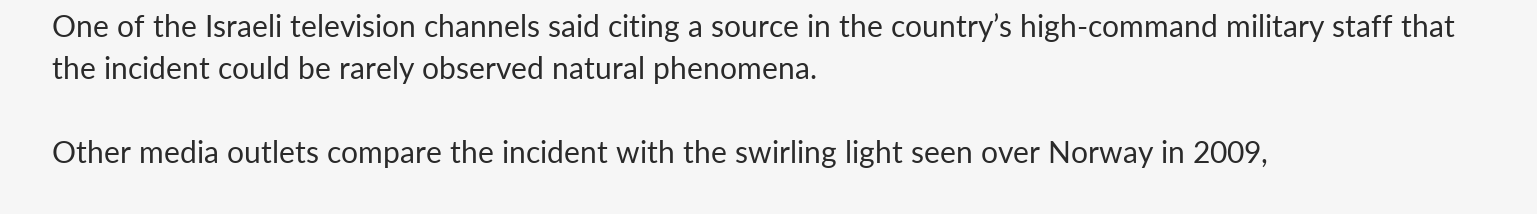One of the Israeli television channels said citing a source in the country’s high-command military staff that the incident could be rarely observed natural phenomena.

Other media outlets compare the incident with the swirling light seen over Norway in 2009,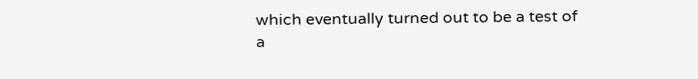which eventually turned out to be a test of a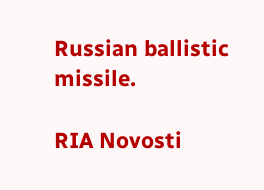Russian ballistic missile.

RIA Novosti